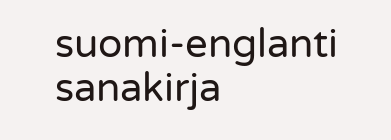suomi-englanti sanakirja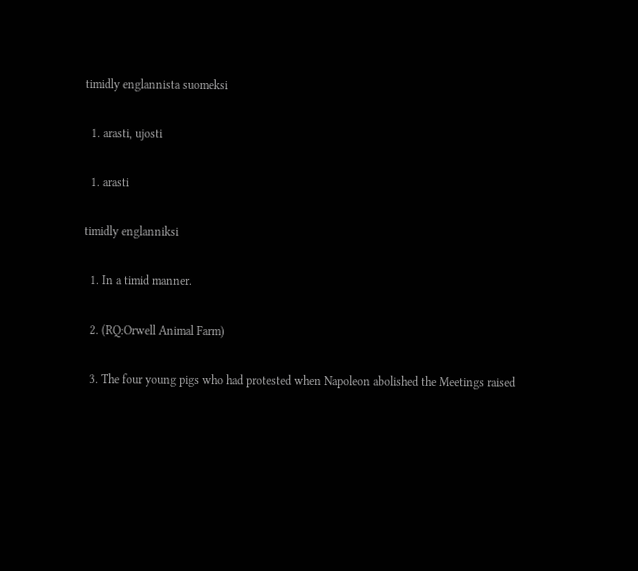timidly englannista suomeksi

  1. arasti, ujosti

  1. arasti

timidly englanniksi

  1. In a timid manner.

  2. (RQ:Orwell Animal Farm)

  3. The four young pigs who had protested when Napoleon abolished the Meetings raised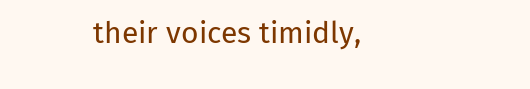their voices timidly,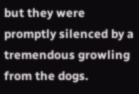but they were promptly silenced by a tremendous growling from the dogs.